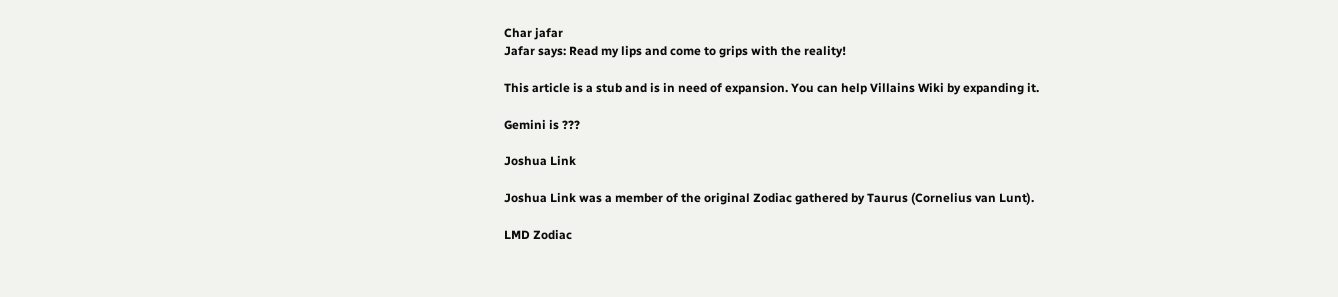Char jafar
Jafar says: Read my lips and come to grips with the reality!

This article is a stub and is in need of expansion. You can help Villains Wiki by expanding it.

Gemini is ???

Joshua Link

Joshua Link was a member of the original Zodiac gathered by Taurus (Cornelius van Lunt).

LMD Zodiac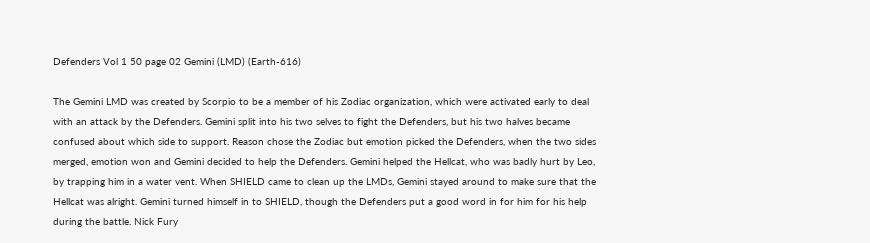Defenders Vol 1 50 page 02 Gemini (LMD) (Earth-616)

The Gemini LMD was created by Scorpio to be a member of his Zodiac organization, which were activated early to deal with an attack by the Defenders. Gemini split into his two selves to fight the Defenders, but his two halves became confused about which side to support. Reason chose the Zodiac but emotion picked the Defenders, when the two sides merged, emotion won and Gemini decided to help the Defenders. Gemini helped the Hellcat, who was badly hurt by Leo, by trapping him in a water vent. When SHIELD came to clean up the LMDs, Gemini stayed around to make sure that the Hellcat was alright. Gemini turned himself in to SHIELD, though the Defenders put a good word in for him for his help during the battle. Nick Fury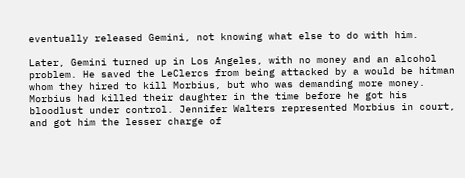eventually released Gemini, not knowing what else to do with him.

Later, Gemini turned up in Los Angeles, with no money and an alcohol problem. He saved the LeClercs from being attacked by a would be hitman whom they hired to kill Morbius, but who was demanding more money. Morbius had killed their daughter in the time before he got his bloodlust under control. Jennifer Walters represented Morbius in court, and got him the lesser charge of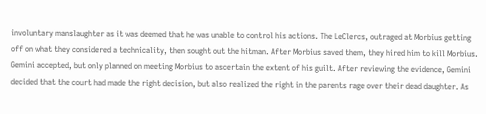involuntary manslaughter as it was deemed that he was unable to control his actions. The LeClercs, outraged at Morbius getting off on what they considered a technicality, then sought out the hitman. After Morbius saved them, they hired him to kill Morbius. Gemini accepted, but only planned on meeting Morbius to ascertain the extent of his guilt. After reviewing the evidence, Gemini decided that the court had made the right decision, but also realized the right in the parents rage over their dead daughter. As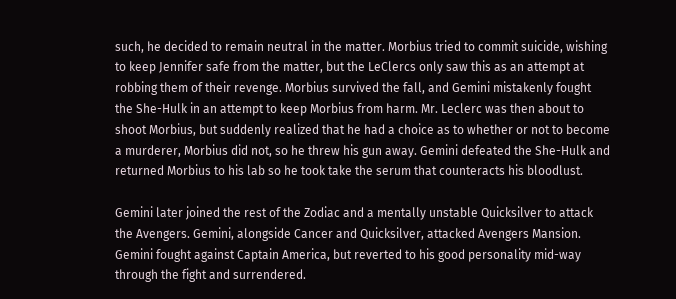such, he decided to remain neutral in the matter. Morbius tried to commit suicide, wishing to keep Jennifer safe from the matter, but the LeClercs only saw this as an attempt at robbing them of their revenge. Morbius survived the fall, and Gemini mistakenly fought the She-Hulk in an attempt to keep Morbius from harm. Mr. Leclerc was then about to shoot Morbius, but suddenly realized that he had a choice as to whether or not to become a murderer, Morbius did not, so he threw his gun away. Gemini defeated the She-Hulk and returned Morbius to his lab so he took take the serum that counteracts his bloodlust.

Gemini later joined the rest of the Zodiac and a mentally unstable Quicksilver to attack the Avengers. Gemini, alongside Cancer and Quicksilver, attacked Avengers Mansion. Gemini fought against Captain America, but reverted to his good personality mid-way through the fight and surrendered.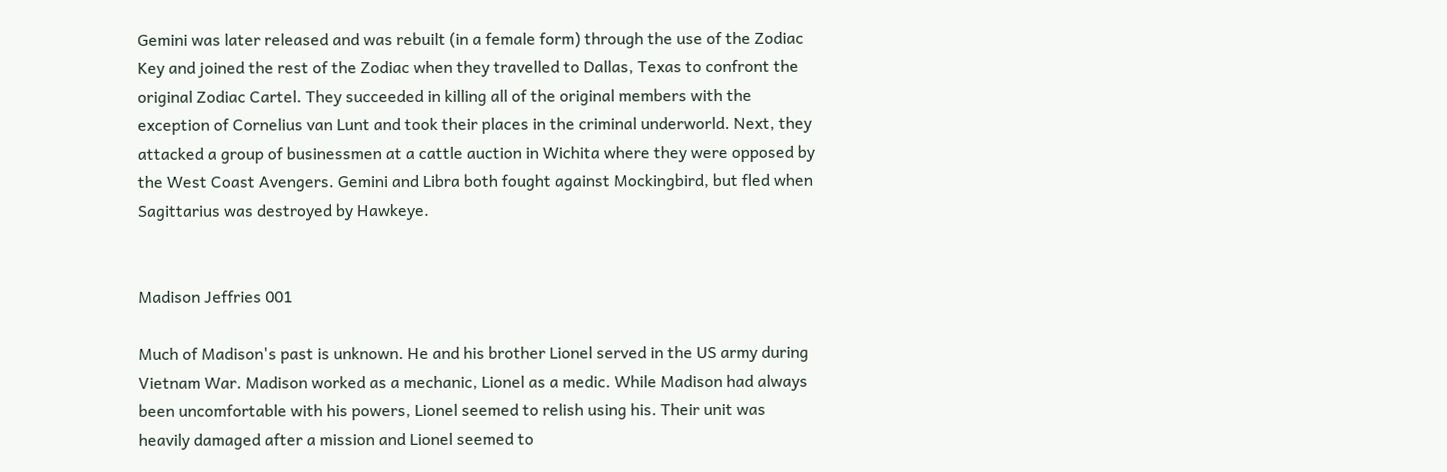Gemini was later released and was rebuilt (in a female form) through the use of the Zodiac Key and joined the rest of the Zodiac when they travelled to Dallas, Texas to confront the original Zodiac Cartel. They succeeded in killing all of the original members with the exception of Cornelius van Lunt and took their places in the criminal underworld. Next, they attacked a group of businessmen at a cattle auction in Wichita where they were opposed by the West Coast Avengers. Gemini and Libra both fought against Mockingbird, but fled when Sagittarius was destroyed by Hawkeye.


Madison Jeffries 001

Much of Madison's past is unknown. He and his brother Lionel served in the US army during Vietnam War. Madison worked as a mechanic, Lionel as a medic. While Madison had always been uncomfortable with his powers, Lionel seemed to relish using his. Their unit was heavily damaged after a mission and Lionel seemed to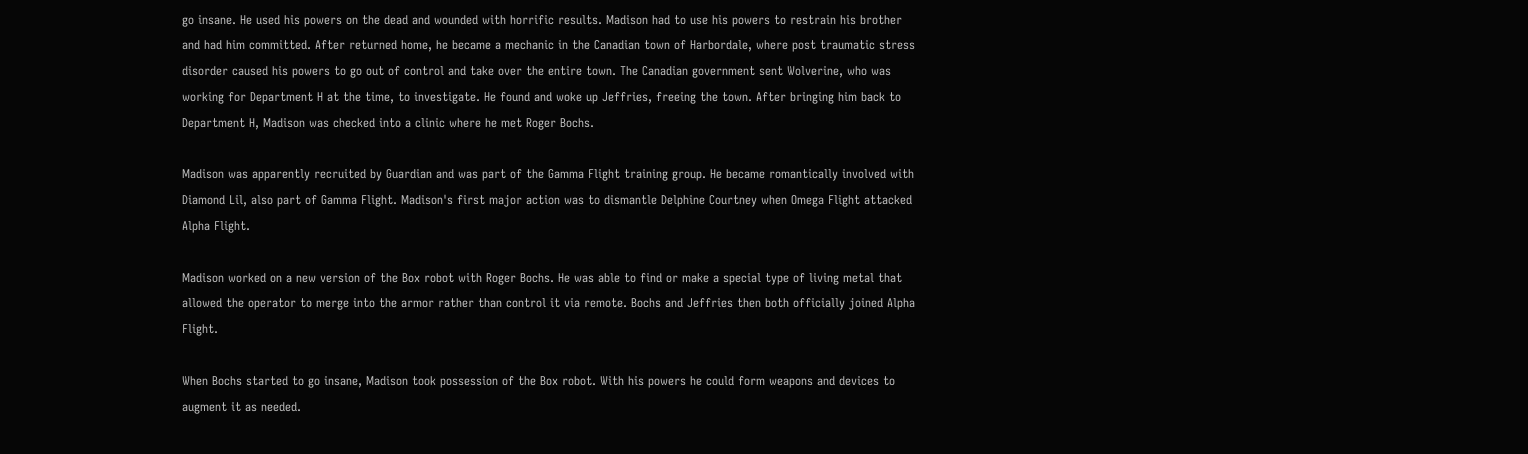go insane. He used his powers on the dead and wounded with horrific results. Madison had to use his powers to restrain his brother and had him committed. After returned home, he became a mechanic in the Canadian town of Harbordale, where post traumatic stress disorder caused his powers to go out of control and take over the entire town. The Canadian government sent Wolverine, who was working for Department H at the time, to investigate. He found and woke up Jeffries, freeing the town. After bringing him back to Department H, Madison was checked into a clinic where he met Roger Bochs.

Madison was apparently recruited by Guardian and was part of the Gamma Flight training group. He became romantically involved with Diamond Lil, also part of Gamma Flight. Madison's first major action was to dismantle Delphine Courtney when Omega Flight attacked Alpha Flight.

Madison worked on a new version of the Box robot with Roger Bochs. He was able to find or make a special type of living metal that allowed the operator to merge into the armor rather than control it via remote. Bochs and Jeffries then both officially joined Alpha Flight.

When Bochs started to go insane, Madison took possession of the Box robot. With his powers he could form weapons and devices to augment it as needed.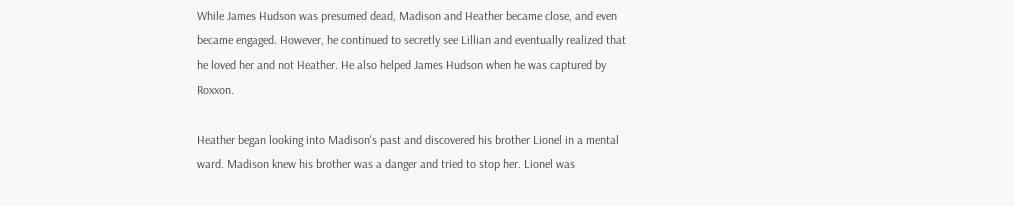While James Hudson was presumed dead, Madison and Heather became close, and even became engaged. However, he continued to secretly see Lillian and eventually realized that he loved her and not Heather. He also helped James Hudson when he was captured by Roxxon.

Heather began looking into Madison's past and discovered his brother Lionel in a mental ward. Madison knew his brother was a danger and tried to stop her. Lionel was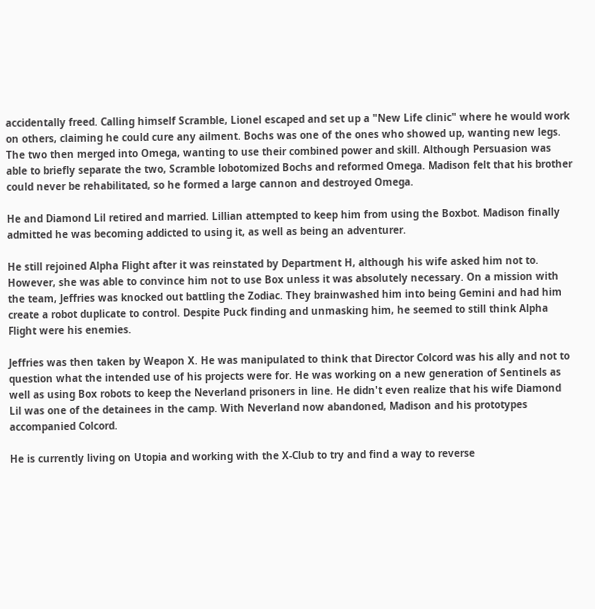accidentally freed. Calling himself Scramble, Lionel escaped and set up a "New Life clinic" where he would work on others, claiming he could cure any ailment. Bochs was one of the ones who showed up, wanting new legs. The two then merged into Omega, wanting to use their combined power and skill. Although Persuasion was able to briefly separate the two, Scramble lobotomized Bochs and reformed Omega. Madison felt that his brother could never be rehabilitated, so he formed a large cannon and destroyed Omega.

He and Diamond Lil retired and married. Lillian attempted to keep him from using the Boxbot. Madison finally admitted he was becoming addicted to using it, as well as being an adventurer.

He still rejoined Alpha Flight after it was reinstated by Department H, although his wife asked him not to. However, she was able to convince him not to use Box unless it was absolutely necessary. On a mission with the team, Jeffries was knocked out battling the Zodiac. They brainwashed him into being Gemini and had him create a robot duplicate to control. Despite Puck finding and unmasking him, he seemed to still think Alpha Flight were his enemies.

Jeffries was then taken by Weapon X. He was manipulated to think that Director Colcord was his ally and not to question what the intended use of his projects were for. He was working on a new generation of Sentinels as well as using Box robots to keep the Neverland prisoners in line. He didn't even realize that his wife Diamond Lil was one of the detainees in the camp. With Neverland now abandoned, Madison and his prototypes accompanied Colcord.

He is currently living on Utopia and working with the X-Club to try and find a way to reverse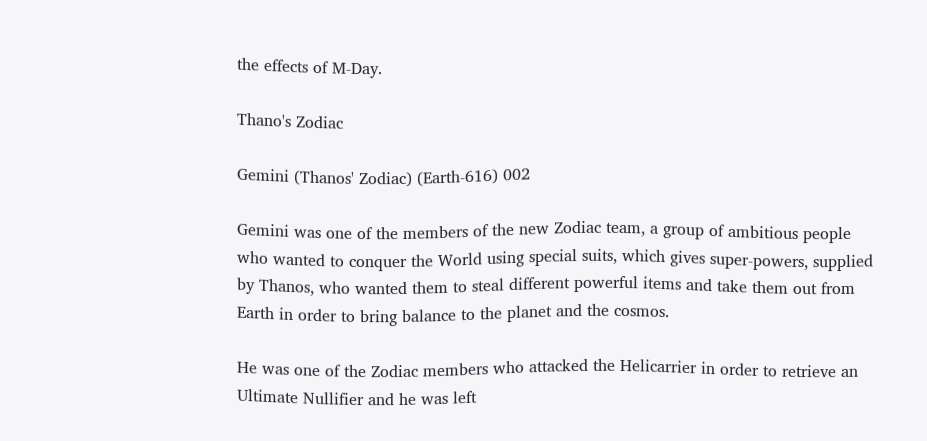the effects of M-Day.

Thano's Zodiac

Gemini (Thanos' Zodiac) (Earth-616) 002

Gemini was one of the members of the new Zodiac team, a group of ambitious people who wanted to conquer the World using special suits, which gives super-powers, supplied by Thanos, who wanted them to steal different powerful items and take them out from Earth in order to bring balance to the planet and the cosmos.

He was one of the Zodiac members who attacked the Helicarrier in order to retrieve an Ultimate Nullifier and he was left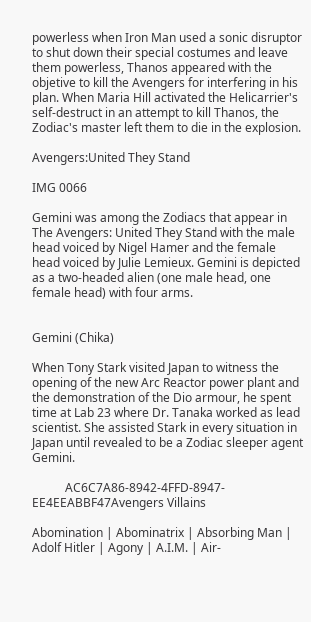powerless when Iron Man used a sonic disruptor to shut down their special costumes and leave them powerless, Thanos appeared with the objetive to kill the Avengers for interfering in his plan. When Maria Hill activated the Helicarrier's self-destruct in an attempt to kill Thanos, the Zodiac's master left them to die in the explosion.

Avengers:United They Stand

IMG 0066

Gemini was among the Zodiacs that appear in The Avengers: United They Stand with the male head voiced by Nigel Hamer and the female head voiced by Julie Lemieux. Gemini is depicted as a two-headed alien (one male head, one female head) with four arms.


Gemini (Chika)

When Tony Stark visited Japan to witness the opening of the new Arc Reactor power plant and the demonstration of the Dio armour, he spent time at Lab 23 where Dr. Tanaka worked as lead scientist. She assisted Stark in every situation in Japan until revealed to be a Zodiac sleeper agent Gemini.

           AC6C7A86-8942-4FFD-8947-EE4EEABBF47Avengers Villains

Abomination | Abominatrix | Absorbing Man | Adolf Hitler | Agony | A.I.M. | Air-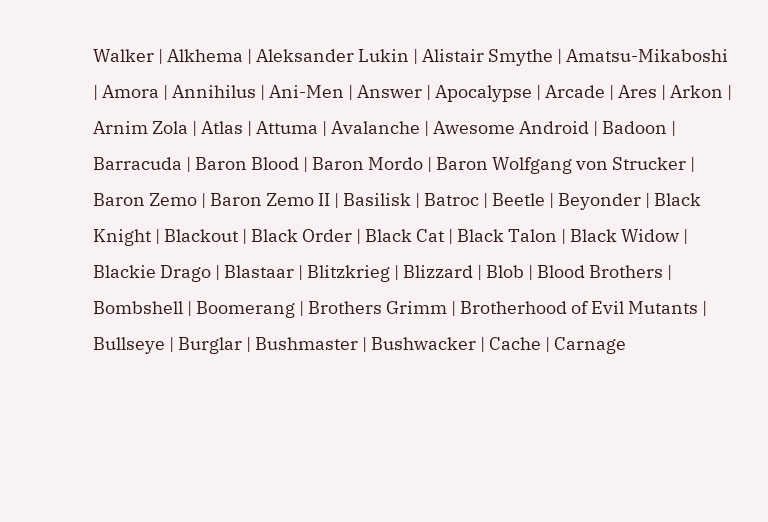Walker | Alkhema | Aleksander Lukin | Alistair Smythe | Amatsu-Mikaboshi | Amora | Annihilus | Ani-Men | Answer | Apocalypse | Arcade | Ares | Arkon | Arnim Zola | Atlas | Attuma | Avalanche | Awesome Android | Badoon | Barracuda | Baron Blood | Baron Mordo | Baron Wolfgang von Strucker | Baron Zemo | Baron Zemo II | Basilisk | Batroc | Beetle | Beyonder | Black Knight | Blackout | Black Order | Black Cat | Black Talon | Black Widow | Blackie Drago | Blastaar | Blitzkrieg | Blizzard | Blob | Blood Brothers | Bombshell | Boomerang | Brothers Grimm | Brotherhood of Evil Mutants | Bullseye | Burglar | Bushmaster | Bushwacker | Cache | Carnage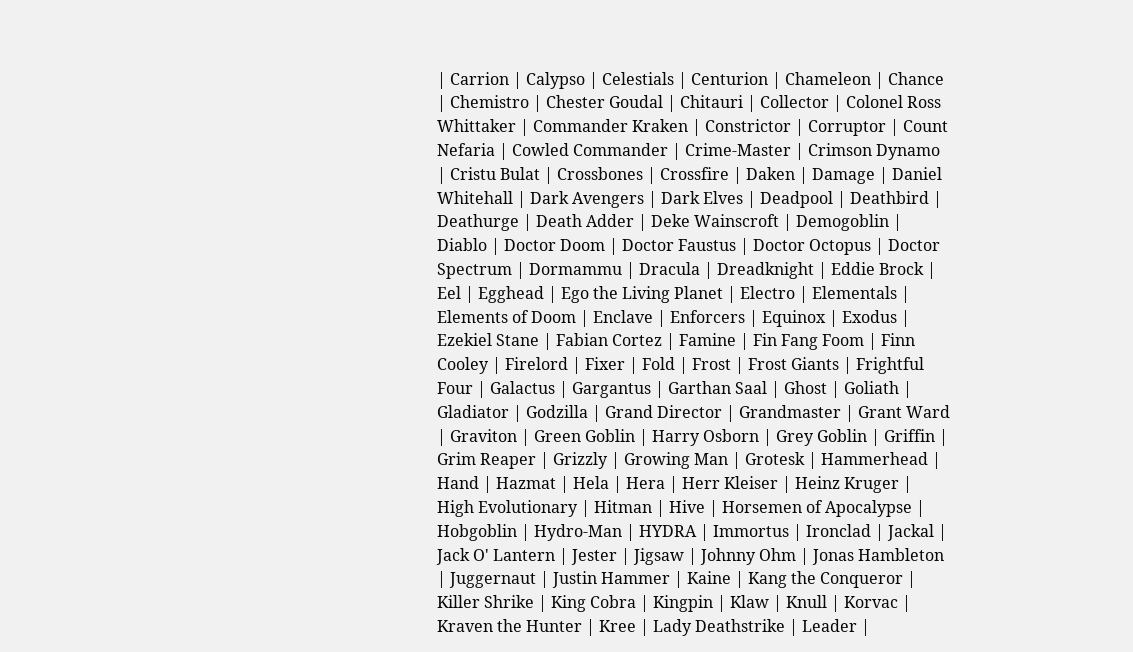| Carrion | Calypso | Celestials | Centurion | Chameleon | Chance | Chemistro | Chester Goudal | Chitauri | Collector | Colonel Ross Whittaker | Commander Kraken | Constrictor | Corruptor | Count Nefaria | Cowled Commander | Crime-Master | Crimson Dynamo | Cristu Bulat | Crossbones | Crossfire | Daken | Damage | Daniel Whitehall | Dark Avengers | Dark Elves | Deadpool | Deathbird | Deathurge | Death Adder | Deke Wainscroft | Demogoblin | Diablo | Doctor Doom | Doctor Faustus | Doctor Octopus | Doctor Spectrum | Dormammu | Dracula | Dreadknight | Eddie Brock | Eel | Egghead | Ego the Living Planet | Electro | Elementals | Elements of Doom | Enclave | Enforcers | Equinox | Exodus | Ezekiel Stane | Fabian Cortez | Famine | Fin Fang Foom | Finn Cooley | Firelord | Fixer | Fold | Frost | Frost Giants | Frightful Four | Galactus | Gargantus | Garthan Saal | Ghost | Goliath | Gladiator | Godzilla | Grand Director | Grandmaster | Grant Ward | Graviton | Green Goblin | Harry Osborn | Grey Goblin | Griffin | Grim Reaper | Grizzly | Growing Man | Grotesk | Hammerhead | Hand | Hazmat | Hela | Hera | Herr Kleiser | Heinz Kruger | High Evolutionary | Hitman | Hive | Horsemen of Apocalypse | Hobgoblin | Hydro-Man | HYDRA | Immortus | Ironclad | Jackal | Jack O' Lantern | Jester | Jigsaw | Johnny Ohm | Jonas Hambleton | Juggernaut | Justin Hammer | Kaine | Kang the Conqueror | Killer Shrike | King Cobra | Kingpin | Klaw | Knull | Korvac | Kraven the Hunter | Kree | Lady Deathstrike | Leader |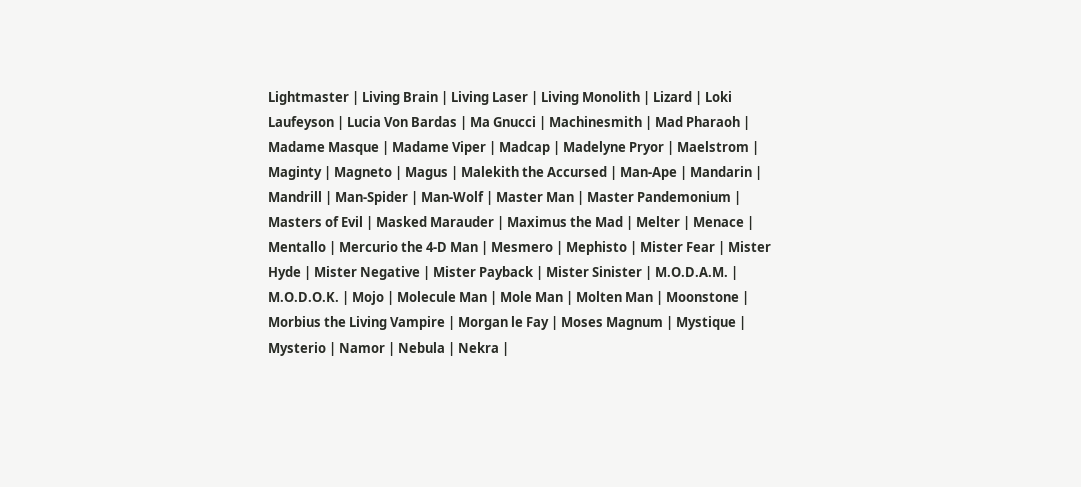Lightmaster | Living Brain | Living Laser | Living Monolith | Lizard | Loki Laufeyson | Lucia Von Bardas | Ma Gnucci | Machinesmith | Mad Pharaoh | Madame Masque | Madame Viper | Madcap | Madelyne Pryor | Maelstrom | Maginty | Magneto | Magus | Malekith the Accursed | Man-Ape | Mandarin | Mandrill | Man-Spider | Man-Wolf | Master Man | Master Pandemonium | Masters of Evil | Masked Marauder | Maximus the Mad | Melter | Menace | Mentallo | Mercurio the 4-D Man | Mesmero | Mephisto | Mister Fear | Mister Hyde | Mister Negative | Mister Payback | Mister Sinister | M.O.D.A.M. | M.O.D.O.K. | Mojo | Molecule Man | Mole Man | Molten Man | Moonstone | Morbius the Living Vampire | Morgan le Fay | Moses Magnum | Mystique | Mysterio | Namor | Nebula | Nekra |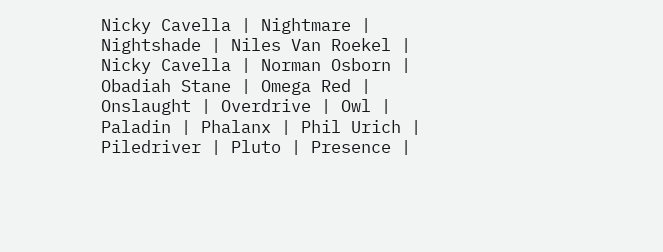Nicky Cavella | Nightmare | Nightshade | Niles Van Roekel | Nicky Cavella | Norman Osborn | Obadiah Stane | Omega Red | Onslaught | Overdrive | Owl | Paladin | Phalanx | Phil Urich | Piledriver | Pluto | Presence |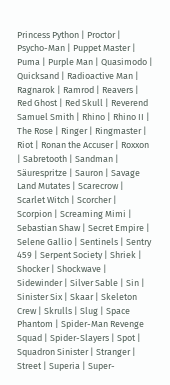Princess Python | Proctor | Psycho-Man | Puppet Master | Puma | Purple Man | Quasimodo | Quicksand | Radioactive Man | Ragnarok | Ramrod | Reavers | Red Ghost | Red Skull | Reverend Samuel Smith | Rhino | Rhino II | The Rose | Ringer | Ringmaster | Riot | Ronan the Accuser | Roxxon | Sabretooth | Sandman | Säurespritze | Sauron | Savage Land Mutates | Scarecrow | Scarlet Witch | Scorcher | Scorpion | Screaming Mimi | Sebastian Shaw | Secret Empire | Selene Gallio | Sentinels | Sentry 459 | Serpent Society | Shriek | Shocker | Shockwave | Sidewinder | Silver Sable | Sin | Sinister Six | Skaar | Skeleton Crew | Skrulls | Slug | Space Phantom | Spider-Man Revenge Squad | Spider-Slayers | Spot | Squadron Sinister | Stranger | Street | Superia | Super-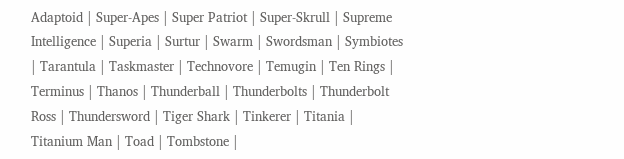Adaptoid | Super-Apes | Super Patriot | Super-Skrull | Supreme Intelligence | Superia | Surtur | Swarm | Swordsman | Symbiotes | Tarantula | Taskmaster | Technovore | Temugin | Ten Rings | Terminus | Thanos | Thunderball | Thunderbolts | Thunderbolt Ross | Thundersword | Tiger Shark | Tinkerer | Titania | Titanium Man | Toad | Tombstone |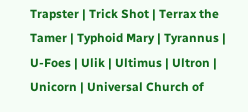Trapster | Trick Shot | Terrax the Tamer | Typhoid Mary | Tyrannus | U-Foes | Ulik | Ultimus | Ultron | Unicorn | Universal Church of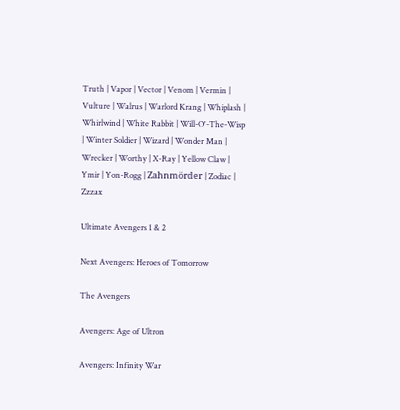Truth | Vapor | Vector | Venom | Vermin | Vulture | Walrus | Warlord Krang | Whiplash | Whirlwind | White Rabbit | Will-O'-The-Wisp | Winter Soldier | Wizard | Wonder Man | Wrecker | Worthy | X-Ray | Yellow Claw | Ymir | Yon-Rogg | Zahnmörder | Zodiac | Zzzax

Ultimate Avengers 1 & 2

Next Avengers: Heroes of Tomorrow

The Avengers

Avengers: Age of Ultron

Avengers: Infinity War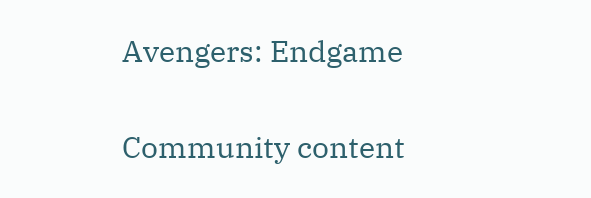Avengers: Endgame

Community content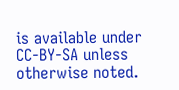is available under CC-BY-SA unless otherwise noted.